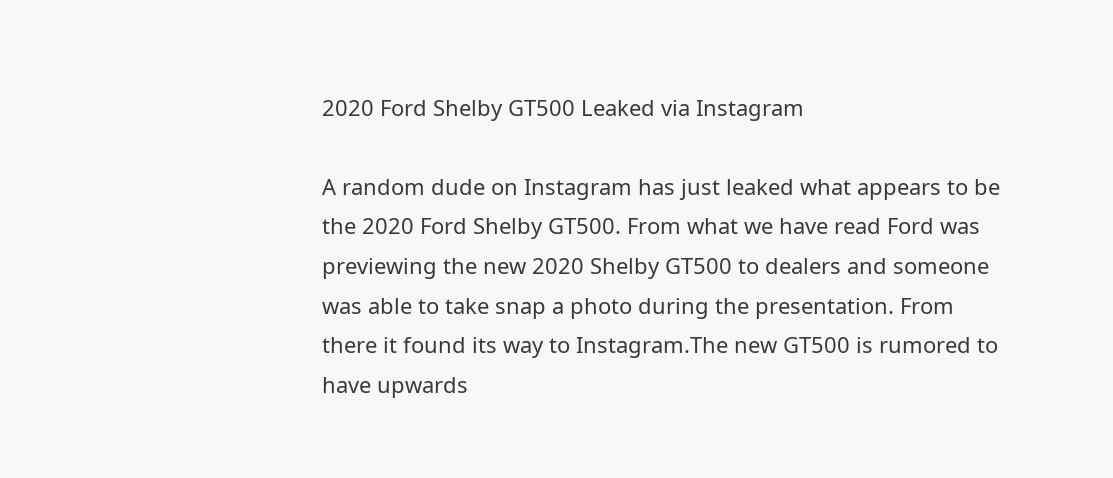2020 Ford Shelby GT500 Leaked via Instagram

A random dude on Instagram has just leaked what appears to be the 2020 Ford Shelby GT500. From what we have read Ford was previewing the new 2020 Shelby GT500 to dealers and someone was able to take snap a photo during the presentation. From there it found its way to Instagram.The new GT500 is rumored to have upwards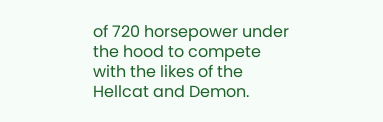of 720 horsepower under the hood to compete with the likes of the Hellcat and Demon.